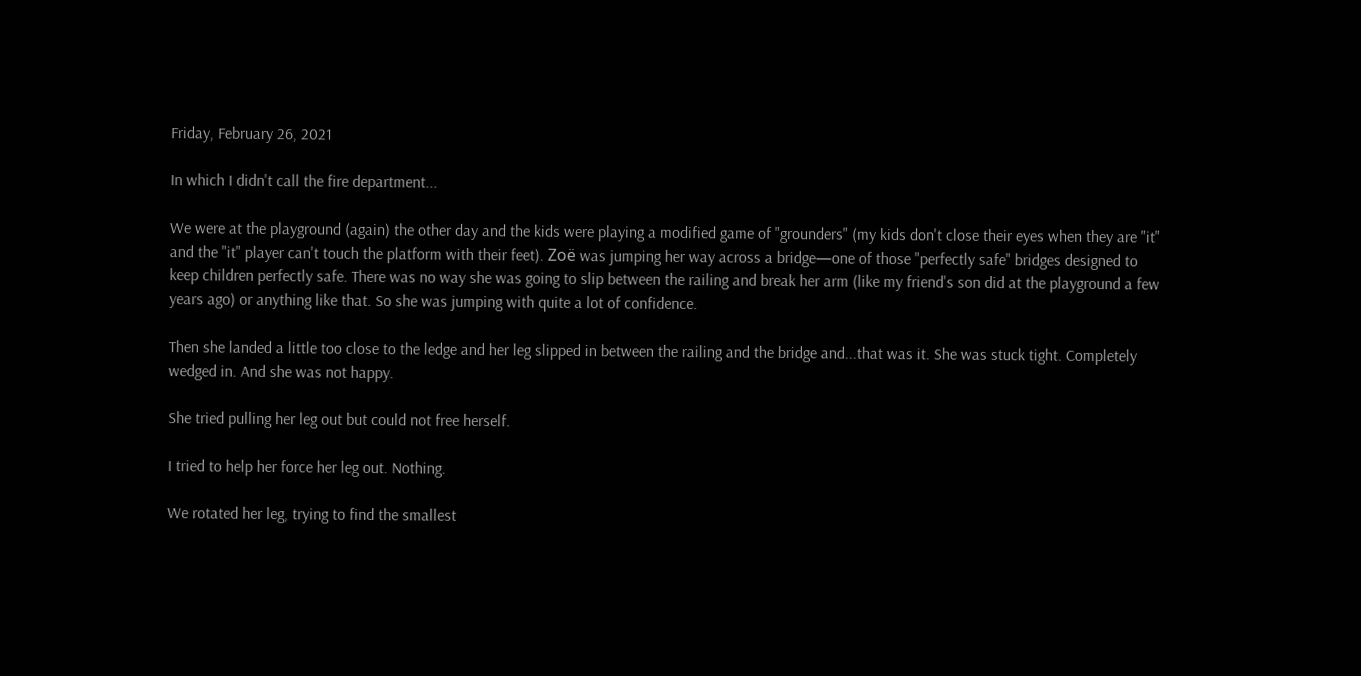Friday, February 26, 2021

In which I didn't call the fire department...

We were at the playground (again) the other day and the kids were playing a modified game of "grounders" (my kids don't close their eyes when they are "it" and the "it" player can't touch the platform with their feet). Zoë was jumping her way across a bridge—one of those "perfectly safe" bridges designed to keep children perfectly safe. There was no way she was going to slip between the railing and break her arm (like my friend's son did at the playground a few years ago) or anything like that. So she was jumping with quite a lot of confidence.

Then she landed a little too close to the ledge and her leg slipped in between the railing and the bridge and...that was it. She was stuck tight. Completely wedged in. And she was not happy.

She tried pulling her leg out but could not free herself.

I tried to help her force her leg out. Nothing.

We rotated her leg, trying to find the smallest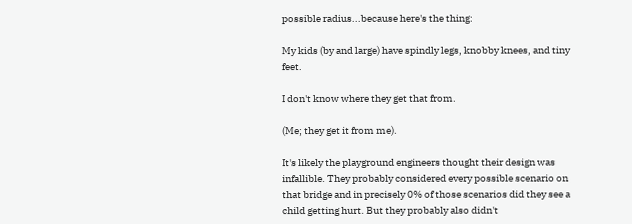possible radius...because here's the thing:

My kids (by and large) have spindly legs, knobby knees, and tiny feet.

I don't know where they get that from.

(Me; they get it from me).

It's likely the playground engineers thought their design was infallible. They probably considered every possible scenario on that bridge and in precisely 0% of those scenarios did they see a child getting hurt. But they probably also didn't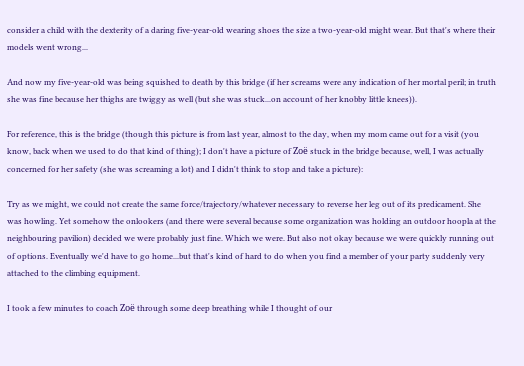consider a child with the dexterity of a daring five-year-old wearing shoes the size a two-year-old might wear. But that's where their models went wrong...

And now my five-year-old was being squished to death by this bridge (if her screams were any indication of her mortal peril; in truth she was fine because her thighs are twiggy as well (but she was stuck...on account of her knobby little knees)).

For reference, this is the bridge (though this picture is from last year, almost to the day, when my mom came out for a visit (you know, back when we used to do that kind of thing); I don't have a picture of Zoë stuck in the bridge because, well, I was actually concerned for her safety (she was screaming a lot) and I didn't think to stop and take a picture):

Try as we might, we could not create the same force/trajectory/whatever necessary to reverse her leg out of its predicament. She was howling. Yet somehow the onlookers (and there were several because some organization was holding an outdoor hoopla at the neighbouring pavilion) decided we were probably just fine. Which we were. But also not okay because we were quickly running out of options. Eventually we'd have to go home...but that's kind of hard to do when you find a member of your party suddenly very attached to the climbing equipment.

I took a few minutes to coach Zoë through some deep breathing while I thought of our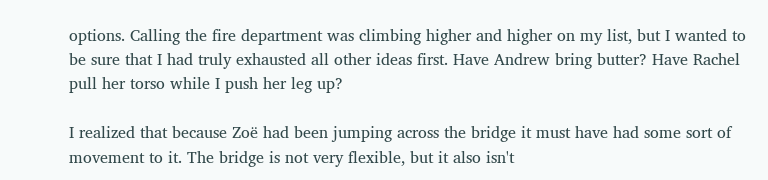options. Calling the fire department was climbing higher and higher on my list, but I wanted to be sure that I had truly exhausted all other ideas first. Have Andrew bring butter? Have Rachel pull her torso while I push her leg up?

I realized that because Zoë had been jumping across the bridge it must have had some sort of movement to it. The bridge is not very flexible, but it also isn't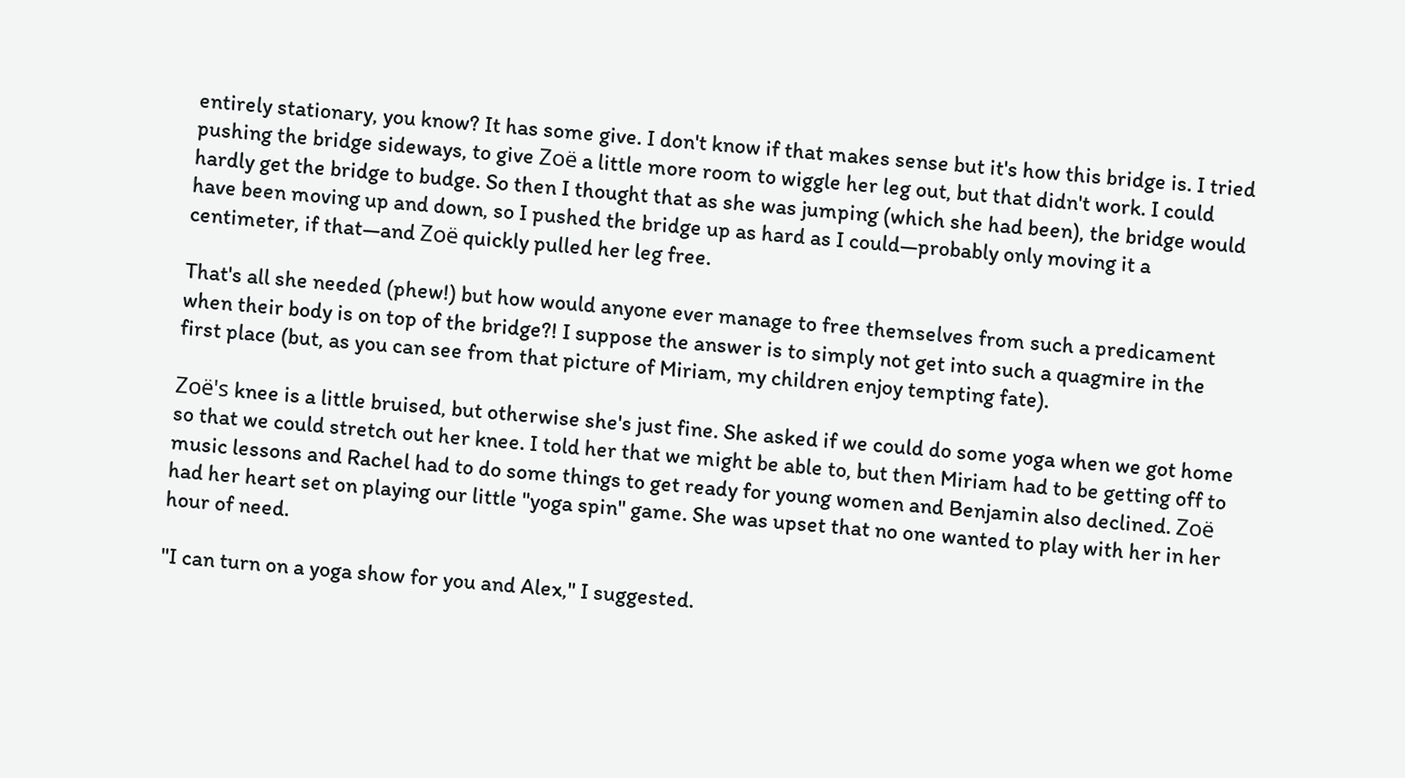entirely stationary, you know? It has some give. I don't know if that makes sense but it's how this bridge is. I tried pushing the bridge sideways, to give Zoë a little more room to wiggle her leg out, but that didn't work. I could hardly get the bridge to budge. So then I thought that as she was jumping (which she had been), the bridge would have been moving up and down, so I pushed the bridge up as hard as I could—probably only moving it a centimeter, if that—and Zoë quickly pulled her leg free.

That's all she needed (phew!) but how would anyone ever manage to free themselves from such a predicament when their body is on top of the bridge?! I suppose the answer is to simply not get into such a quagmire in the first place (but, as you can see from that picture of Miriam, my children enjoy tempting fate).

Zoë's knee is a little bruised, but otherwise she's just fine. She asked if we could do some yoga when we got home so that we could stretch out her knee. I told her that we might be able to, but then Miriam had to be getting off to music lessons and Rachel had to do some things to get ready for young women and Benjamin also declined. Zoë had her heart set on playing our little "yoga spin" game. She was upset that no one wanted to play with her in her hour of need.

"I can turn on a yoga show for you and Alex," I suggested.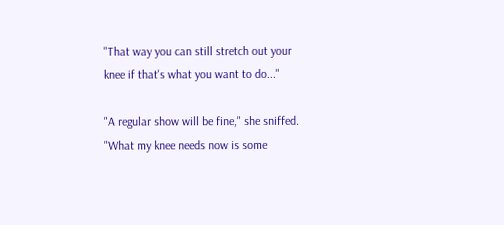"That way you can still stretch out your knee if that's what you want to do..."

"A regular show will be fine," she sniffed. "What my knee needs now is some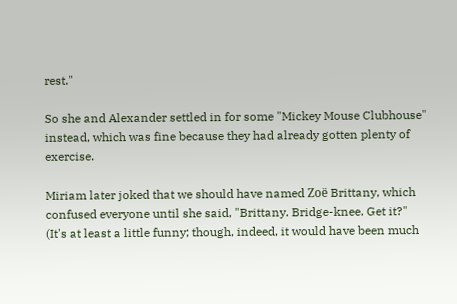rest."

So she and Alexander settled in for some "Mickey Mouse Clubhouse" instead, which was fine because they had already gotten plenty of exercise.

Miriam later joked that we should have named Zoë Brittany, which confused everyone until she said, "Brittany. Bridge-knee. Get it?" (It's at least a little funny; though, indeed, it would have been much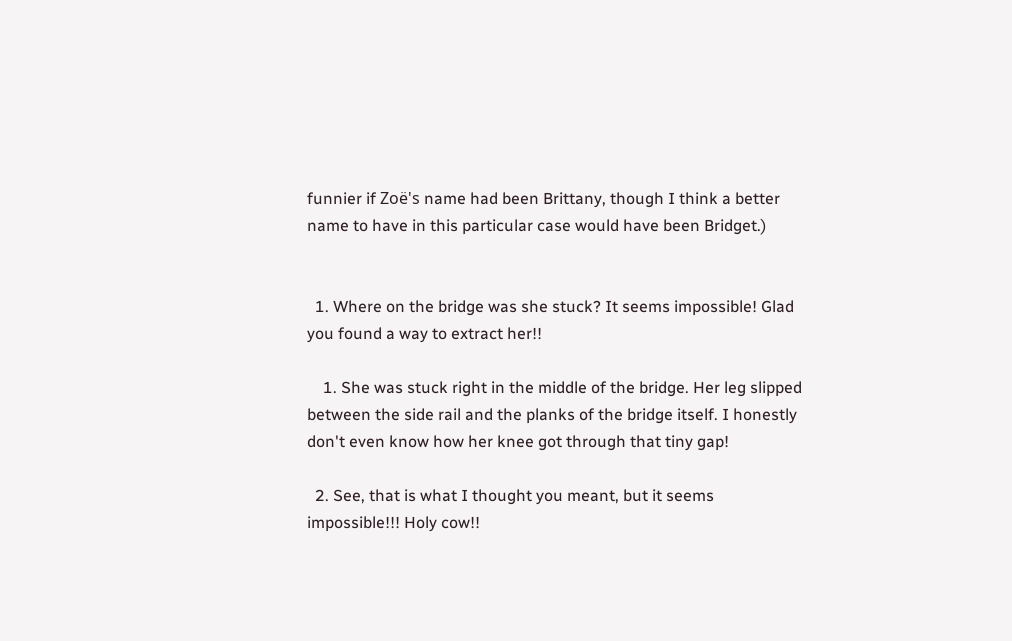funnier if Zoë's name had been Brittany, though I think a better name to have in this particular case would have been Bridget.)


  1. Where on the bridge was she stuck? It seems impossible! Glad you found a way to extract her!!

    1. She was stuck right in the middle of the bridge. Her leg slipped between the side rail and the planks of the bridge itself. I honestly don't even know how her knee got through that tiny gap!

  2. See, that is what I thought you meant, but it seems impossible!!! Holy cow!!